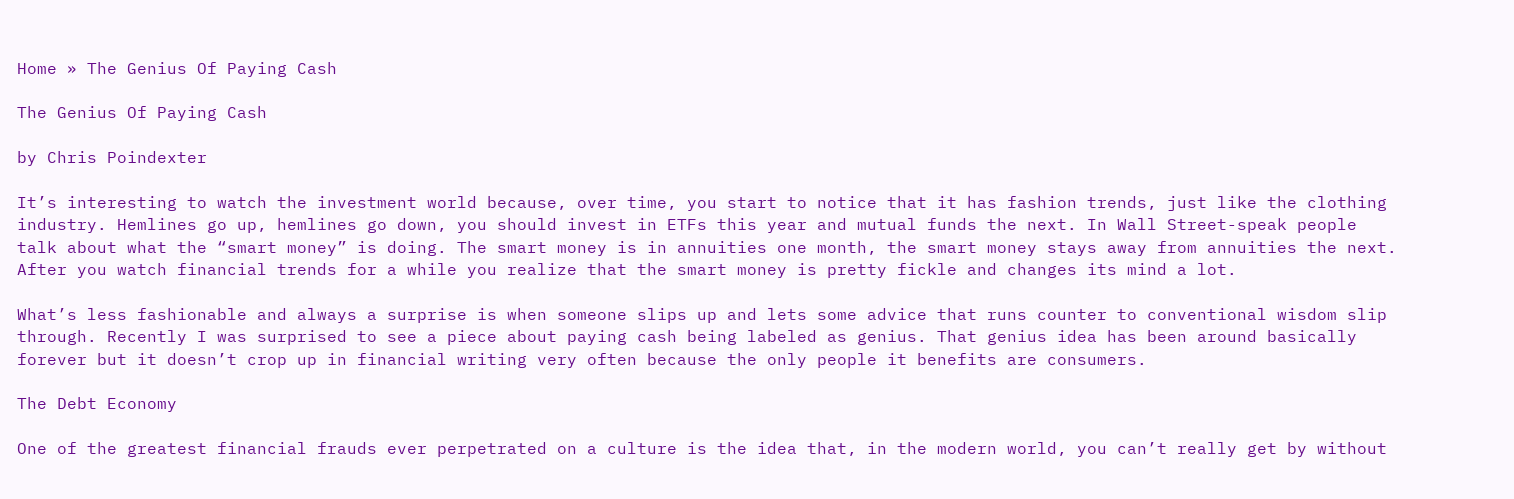Home » The Genius Of Paying Cash

The Genius Of Paying Cash

by Chris Poindexter

It’s interesting to watch the investment world because, over time, you start to notice that it has fashion trends, just like the clothing industry. Hemlines go up, hemlines go down, you should invest in ETFs this year and mutual funds the next. In Wall Street-speak people talk about what the “smart money” is doing. The smart money is in annuities one month, the smart money stays away from annuities the next. After you watch financial trends for a while you realize that the smart money is pretty fickle and changes its mind a lot.

What’s less fashionable and always a surprise is when someone slips up and lets some advice that runs counter to conventional wisdom slip through. Recently I was surprised to see a piece about paying cash being labeled as genius. That genius idea has been around basically forever but it doesn’t crop up in financial writing very often because the only people it benefits are consumers.

The Debt Economy

One of the greatest financial frauds ever perpetrated on a culture is the idea that, in the modern world, you can’t really get by without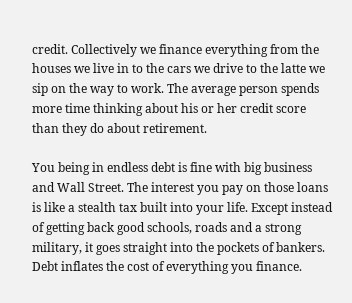credit. Collectively we finance everything from the houses we live in to the cars we drive to the latte we sip on the way to work. The average person spends more time thinking about his or her credit score than they do about retirement.

You being in endless debt is fine with big business and Wall Street. The interest you pay on those loans is like a stealth tax built into your life. Except instead of getting back good schools, roads and a strong military, it goes straight into the pockets of bankers. Debt inflates the cost of everything you finance.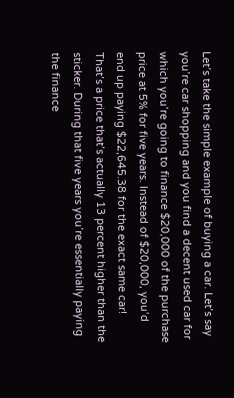Let’s take the simple example of buying a car. Let’s say you’re car shopping and you find a decent used car for which you’re going to finance $20,000 of the purchase price at 5% for five years. Instead of $20,000, you’d end up paying $22,645.38 for the exact same car! That’s a price that’s actually 13 percent higher than the sticker. During that five years you’re essentially paying the finance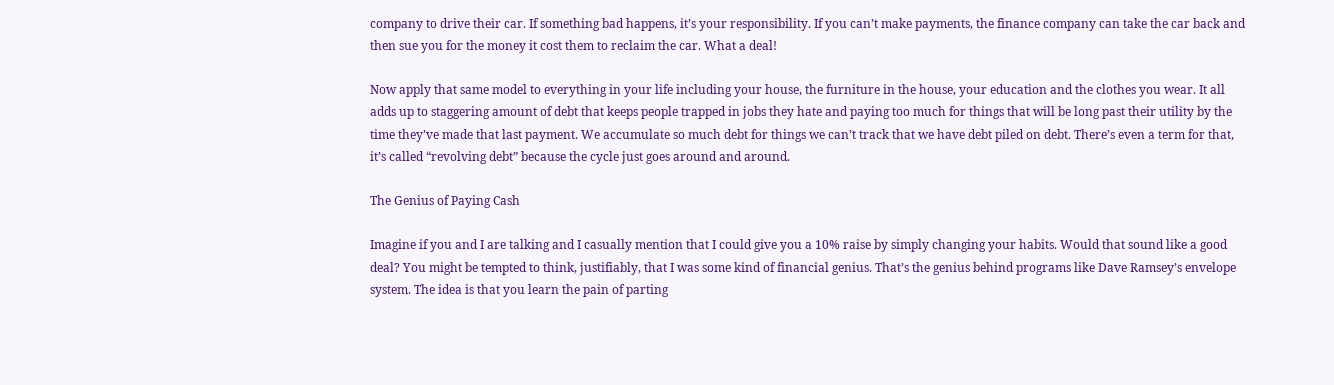company to drive their car. If something bad happens, it’s your responsibility. If you can’t make payments, the finance company can take the car back and then sue you for the money it cost them to reclaim the car. What a deal!

Now apply that same model to everything in your life including your house, the furniture in the house, your education and the clothes you wear. It all adds up to staggering amount of debt that keeps people trapped in jobs they hate and paying too much for things that will be long past their utility by the time they’ve made that last payment. We accumulate so much debt for things we can’t track that we have debt piled on debt. There’s even a term for that, it’s called “revolving debt” because the cycle just goes around and around.

The Genius of Paying Cash

Imagine if you and I are talking and I casually mention that I could give you a 10% raise by simply changing your habits. Would that sound like a good deal? You might be tempted to think, justifiably, that I was some kind of financial genius. That’s the genius behind programs like Dave Ramsey’s envelope system. The idea is that you learn the pain of parting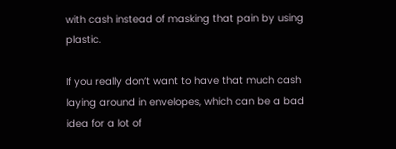with cash instead of masking that pain by using plastic.

If you really don’t want to have that much cash laying around in envelopes, which can be a bad idea for a lot of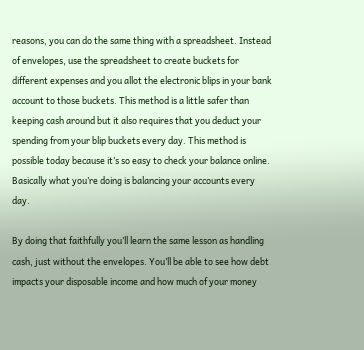reasons, you can do the same thing with a spreadsheet. Instead of envelopes, use the spreadsheet to create buckets for different expenses and you allot the electronic blips in your bank account to those buckets. This method is a little safer than keeping cash around but it also requires that you deduct your spending from your blip buckets every day. This method is possible today because it’s so easy to check your balance online. Basically what you’re doing is balancing your accounts every day.

By doing that faithfully you’ll learn the same lesson as handling cash, just without the envelopes. You’ll be able to see how debt impacts your disposable income and how much of your money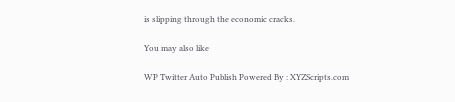is slipping through the economic cracks.

You may also like

WP Twitter Auto Publish Powered By : XYZScripts.com